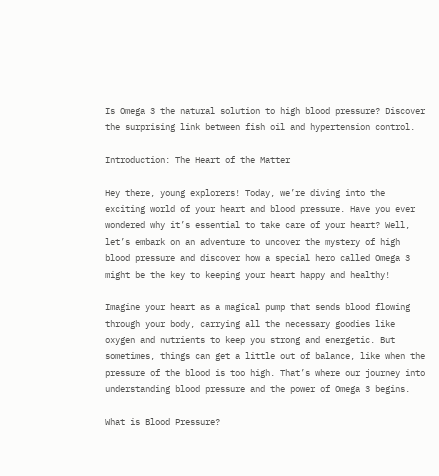Is Omega 3 the natural solution to high blood pressure? Discover the surprising link between fish oil and hypertension control.

Introduction: The Heart of the Matter

Hey there, young explorers! Today, we’re diving into the exciting world of your heart and blood pressure. Have you ever wondered why it’s essential to take care of your heart? Well, let’s embark on an adventure to uncover the mystery of high blood pressure and discover how a special hero called Omega 3 might be the key to keeping your heart happy and healthy!

Imagine your heart as a magical pump that sends blood flowing through your body, carrying all the necessary goodies like oxygen and nutrients to keep you strong and energetic. But sometimes, things can get a little out of balance, like when the pressure of the blood is too high. That’s where our journey into understanding blood pressure and the power of Omega 3 begins.

What is Blood Pressure?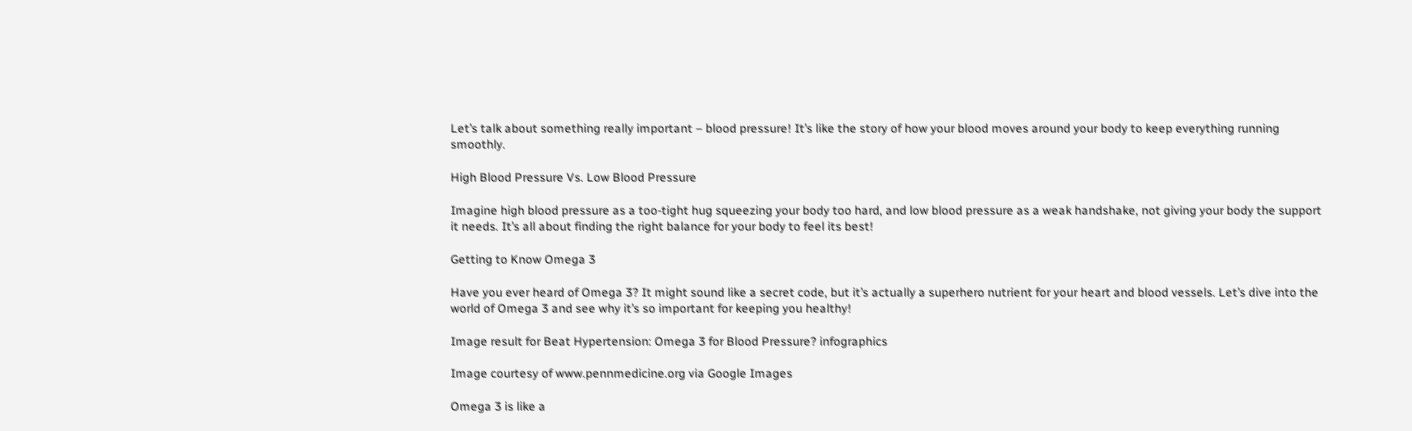Let’s talk about something really important – blood pressure! It’s like the story of how your blood moves around your body to keep everything running smoothly.

High Blood Pressure Vs. Low Blood Pressure

Imagine high blood pressure as a too-tight hug squeezing your body too hard, and low blood pressure as a weak handshake, not giving your body the support it needs. It’s all about finding the right balance for your body to feel its best!

Getting to Know Omega 3

Have you ever heard of Omega 3? It might sound like a secret code, but it’s actually a superhero nutrient for your heart and blood vessels. Let’s dive into the world of Omega 3 and see why it’s so important for keeping you healthy!

Image result for Beat Hypertension: Omega 3 for Blood Pressure? infographics

Image courtesy of www.pennmedicine.org via Google Images

Omega 3 is like a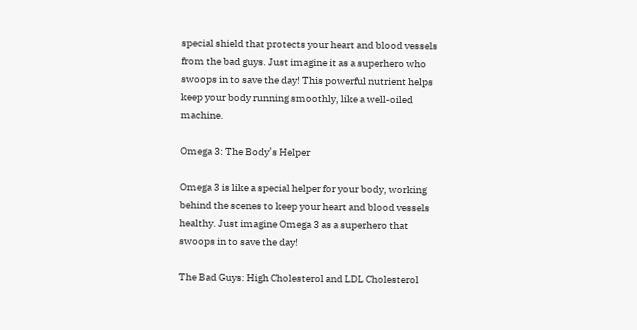special shield that protects your heart and blood vessels from the bad guys. Just imagine it as a superhero who swoops in to save the day! This powerful nutrient helps keep your body running smoothly, like a well-oiled machine.

Omega 3: The Body’s Helper

Omega 3 is like a special helper for your body, working behind the scenes to keep your heart and blood vessels healthy. Just imagine Omega 3 as a superhero that swoops in to save the day!

The Bad Guys: High Cholesterol and LDL Cholesterol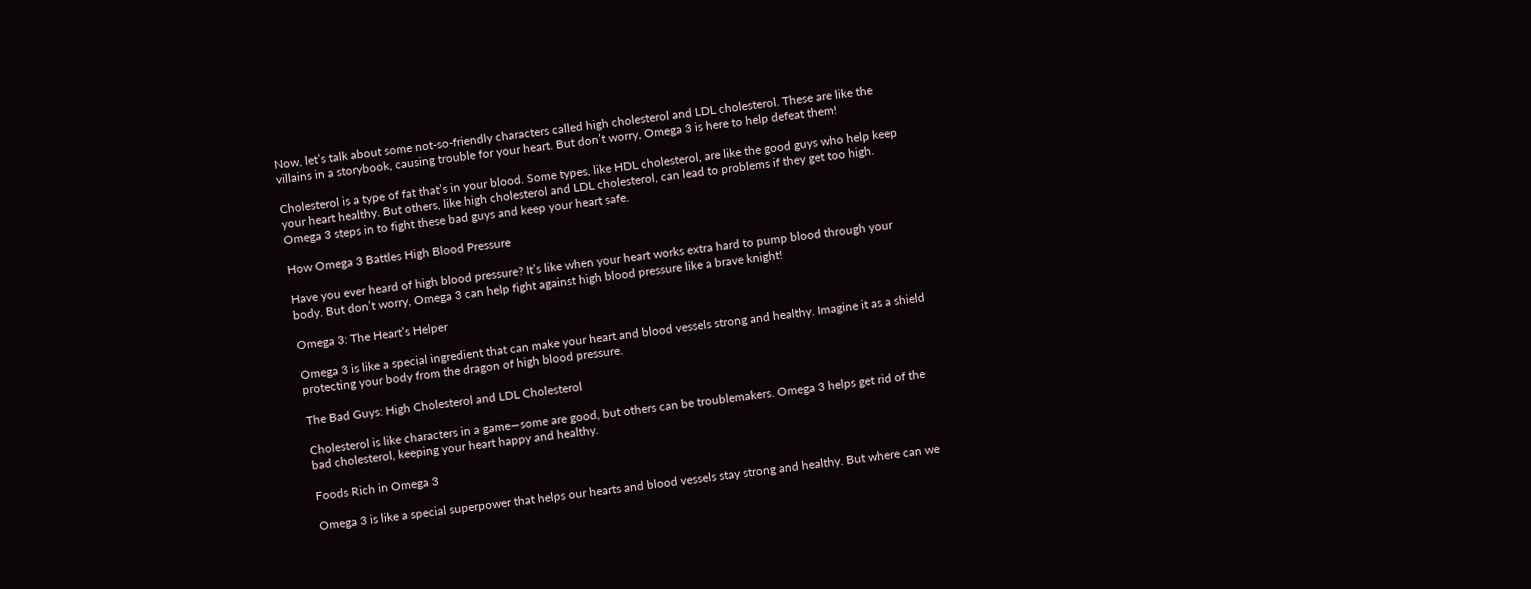Now, let’s talk about some not-so-friendly characters called high cholesterol and LDL cholesterol. These are like the villains in a storybook, causing trouble for your heart. But don’t worry, Omega 3 is here to help defeat them!

Cholesterol is a type of fat that’s in your blood. Some types, like HDL cholesterol, are like the good guys who help keep your heart healthy. But others, like high cholesterol and LDL cholesterol, can lead to problems if they get too high. Omega 3 steps in to fight these bad guys and keep your heart safe.

How Omega 3 Battles High Blood Pressure

Have you ever heard of high blood pressure? It’s like when your heart works extra hard to pump blood through your body. But don’t worry, Omega 3 can help fight against high blood pressure like a brave knight!

Omega 3: The Heart’s Helper

Omega 3 is like a special ingredient that can make your heart and blood vessels strong and healthy. Imagine it as a shield protecting your body from the dragon of high blood pressure.

The Bad Guys: High Cholesterol and LDL Cholesterol

Cholesterol is like characters in a game—some are good, but others can be troublemakers. Omega 3 helps get rid of the bad cholesterol, keeping your heart happy and healthy.

Foods Rich in Omega 3

Omega 3 is like a special superpower that helps our hearts and blood vessels stay strong and healthy. But where can we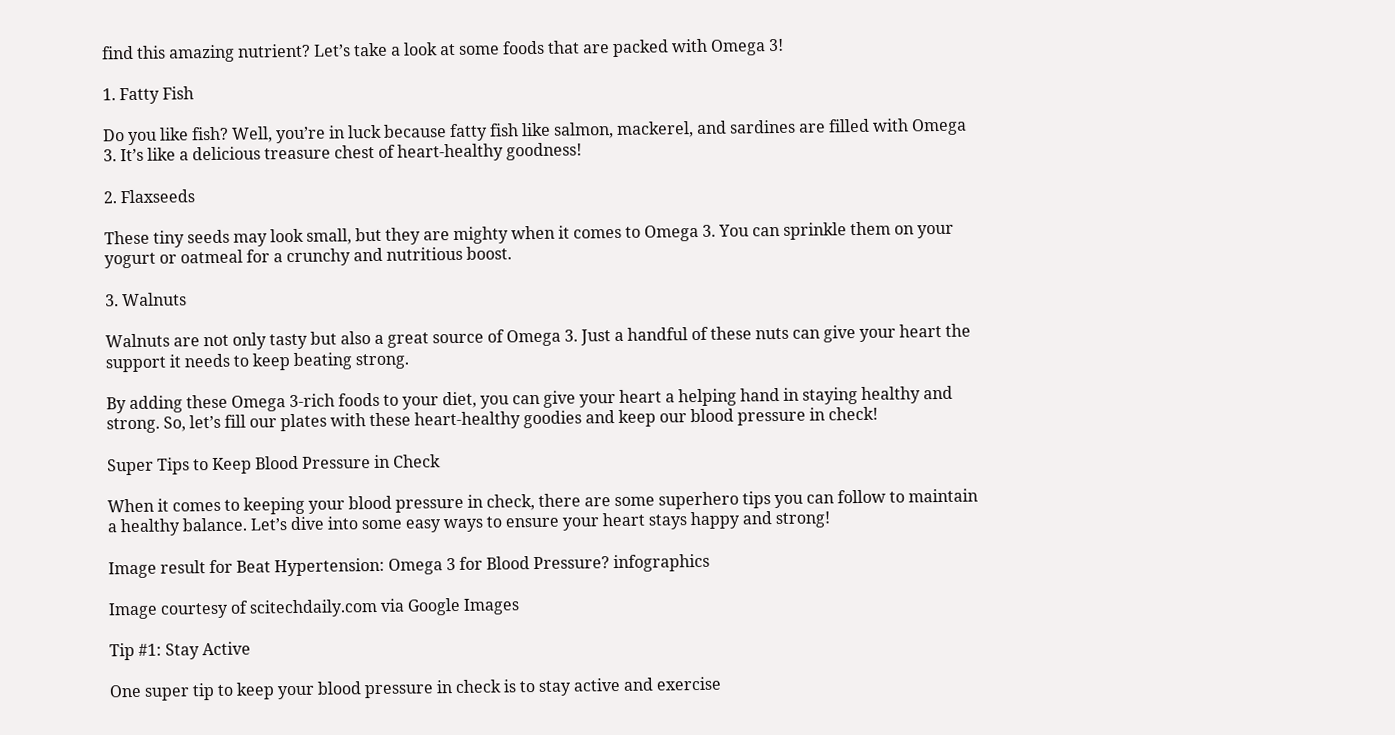find this amazing nutrient? Let’s take a look at some foods that are packed with Omega 3!

1. Fatty Fish

Do you like fish? Well, you’re in luck because fatty fish like salmon, mackerel, and sardines are filled with Omega 3. It’s like a delicious treasure chest of heart-healthy goodness!

2. Flaxseeds

These tiny seeds may look small, but they are mighty when it comes to Omega 3. You can sprinkle them on your yogurt or oatmeal for a crunchy and nutritious boost.

3. Walnuts

Walnuts are not only tasty but also a great source of Omega 3. Just a handful of these nuts can give your heart the support it needs to keep beating strong.

By adding these Omega 3-rich foods to your diet, you can give your heart a helping hand in staying healthy and strong. So, let’s fill our plates with these heart-healthy goodies and keep our blood pressure in check!

Super Tips to Keep Blood Pressure in Check

When it comes to keeping your blood pressure in check, there are some superhero tips you can follow to maintain a healthy balance. Let’s dive into some easy ways to ensure your heart stays happy and strong!

Image result for Beat Hypertension: Omega 3 for Blood Pressure? infographics

Image courtesy of scitechdaily.com via Google Images

Tip #1: Stay Active

One super tip to keep your blood pressure in check is to stay active and exercise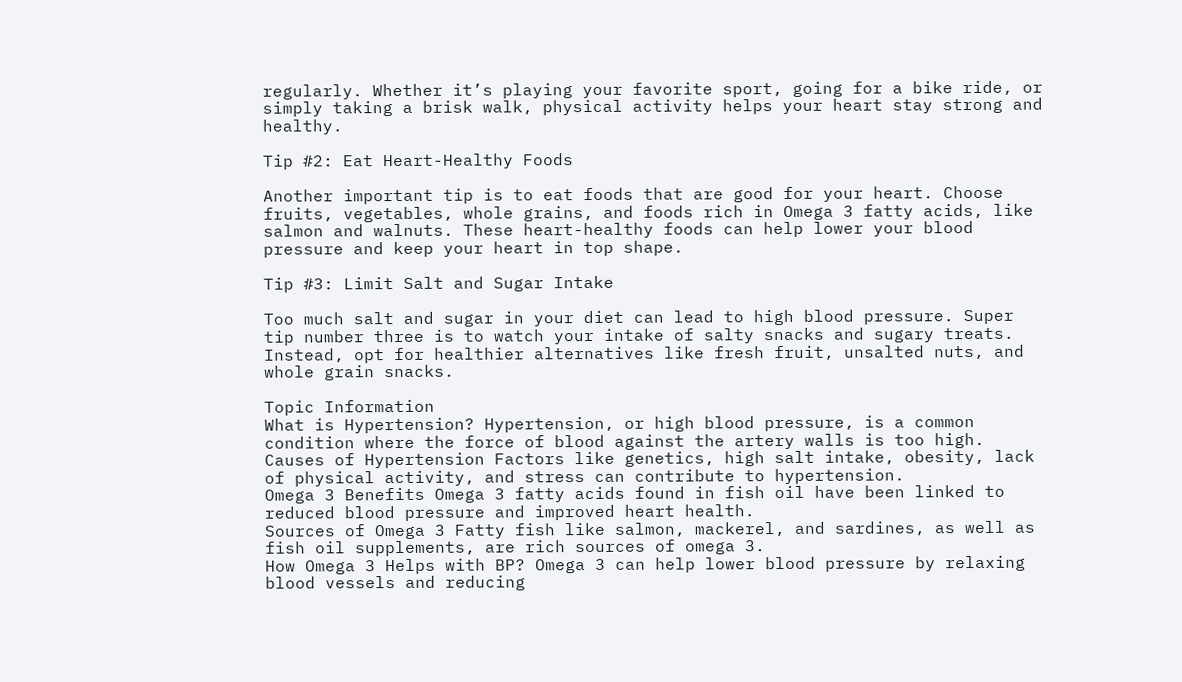regularly. Whether it’s playing your favorite sport, going for a bike ride, or simply taking a brisk walk, physical activity helps your heart stay strong and healthy.

Tip #2: Eat Heart-Healthy Foods

Another important tip is to eat foods that are good for your heart. Choose fruits, vegetables, whole grains, and foods rich in Omega 3 fatty acids, like salmon and walnuts. These heart-healthy foods can help lower your blood pressure and keep your heart in top shape.

Tip #3: Limit Salt and Sugar Intake

Too much salt and sugar in your diet can lead to high blood pressure. Super tip number three is to watch your intake of salty snacks and sugary treats. Instead, opt for healthier alternatives like fresh fruit, unsalted nuts, and whole grain snacks.

Topic Information
What is Hypertension? Hypertension, or high blood pressure, is a common condition where the force of blood against the artery walls is too high.
Causes of Hypertension Factors like genetics, high salt intake, obesity, lack of physical activity, and stress can contribute to hypertension.
Omega 3 Benefits Omega 3 fatty acids found in fish oil have been linked to reduced blood pressure and improved heart health.
Sources of Omega 3 Fatty fish like salmon, mackerel, and sardines, as well as fish oil supplements, are rich sources of omega 3.
How Omega 3 Helps with BP? Omega 3 can help lower blood pressure by relaxing blood vessels and reducing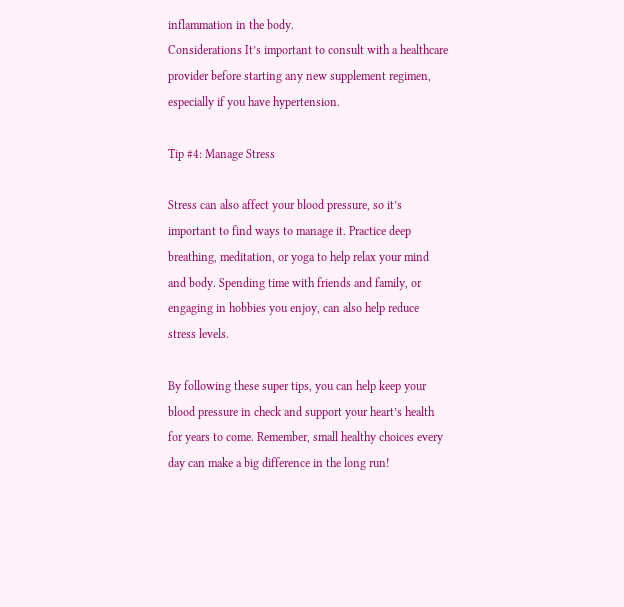inflammation in the body.
Considerations It’s important to consult with a healthcare provider before starting any new supplement regimen, especially if you have hypertension.

Tip #4: Manage Stress

Stress can also affect your blood pressure, so it’s important to find ways to manage it. Practice deep breathing, meditation, or yoga to help relax your mind and body. Spending time with friends and family, or engaging in hobbies you enjoy, can also help reduce stress levels.

By following these super tips, you can help keep your blood pressure in check and support your heart’s health for years to come. Remember, small healthy choices every day can make a big difference in the long run!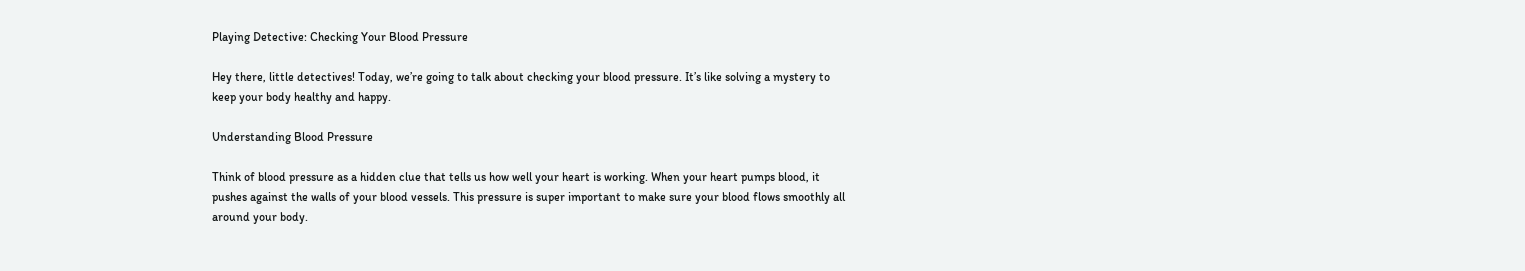Playing Detective: Checking Your Blood Pressure

Hey there, little detectives! Today, we’re going to talk about checking your blood pressure. It’s like solving a mystery to keep your body healthy and happy.

Understanding Blood Pressure

Think of blood pressure as a hidden clue that tells us how well your heart is working. When your heart pumps blood, it pushes against the walls of your blood vessels. This pressure is super important to make sure your blood flows smoothly all around your body.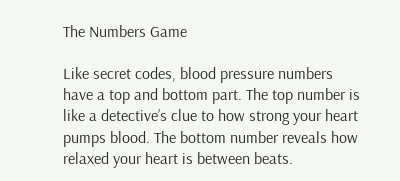The Numbers Game

Like secret codes, blood pressure numbers have a top and bottom part. The top number is like a detective’s clue to how strong your heart pumps blood. The bottom number reveals how relaxed your heart is between beats.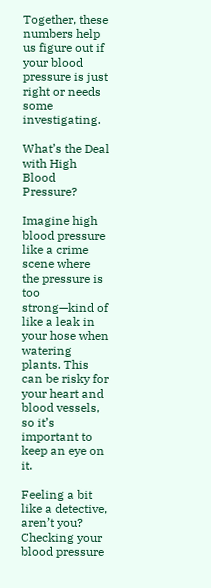Together, these numbers help us figure out if your blood pressure is just right or needs some investigating.

What’s the Deal with High Blood Pressure?

Imagine high blood pressure like a crime scene where the pressure is too strong—kind of like a leak in your hose when watering plants. This can be risky for your heart and blood vessels, so it’s important to keep an eye on it.

Feeling a bit like a detective, aren’t you? Checking your blood pressure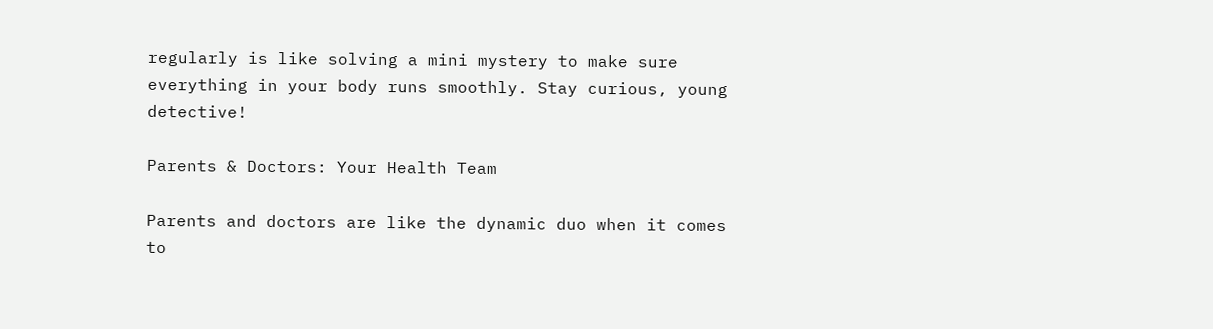regularly is like solving a mini mystery to make sure everything in your body runs smoothly. Stay curious, young detective!

Parents & Doctors: Your Health Team

Parents and doctors are like the dynamic duo when it comes to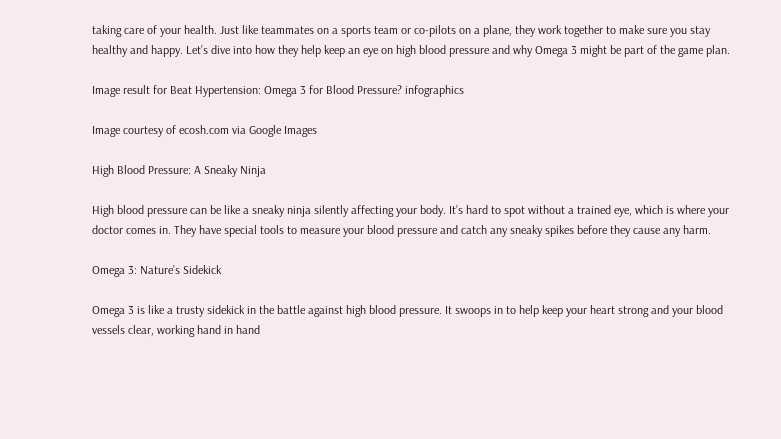taking care of your health. Just like teammates on a sports team or co-pilots on a plane, they work together to make sure you stay healthy and happy. Let’s dive into how they help keep an eye on high blood pressure and why Omega 3 might be part of the game plan.

Image result for Beat Hypertension: Omega 3 for Blood Pressure? infographics

Image courtesy of ecosh.com via Google Images

High Blood Pressure: A Sneaky Ninja

High blood pressure can be like a sneaky ninja silently affecting your body. It’s hard to spot without a trained eye, which is where your doctor comes in. They have special tools to measure your blood pressure and catch any sneaky spikes before they cause any harm.

Omega 3: Nature’s Sidekick

Omega 3 is like a trusty sidekick in the battle against high blood pressure. It swoops in to help keep your heart strong and your blood vessels clear, working hand in hand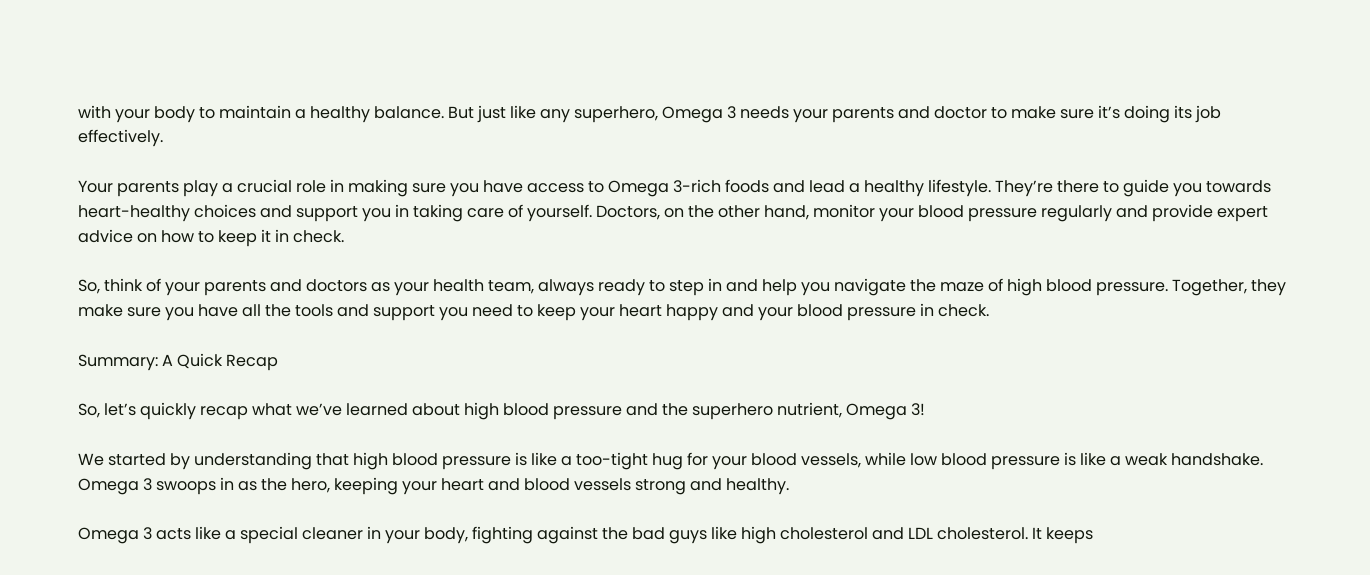with your body to maintain a healthy balance. But just like any superhero, Omega 3 needs your parents and doctor to make sure it’s doing its job effectively.

Your parents play a crucial role in making sure you have access to Omega 3-rich foods and lead a healthy lifestyle. They’re there to guide you towards heart-healthy choices and support you in taking care of yourself. Doctors, on the other hand, monitor your blood pressure regularly and provide expert advice on how to keep it in check.

So, think of your parents and doctors as your health team, always ready to step in and help you navigate the maze of high blood pressure. Together, they make sure you have all the tools and support you need to keep your heart happy and your blood pressure in check.

Summary: A Quick Recap

So, let’s quickly recap what we’ve learned about high blood pressure and the superhero nutrient, Omega 3!

We started by understanding that high blood pressure is like a too-tight hug for your blood vessels, while low blood pressure is like a weak handshake. Omega 3 swoops in as the hero, keeping your heart and blood vessels strong and healthy.

Omega 3 acts like a special cleaner in your body, fighting against the bad guys like high cholesterol and LDL cholesterol. It keeps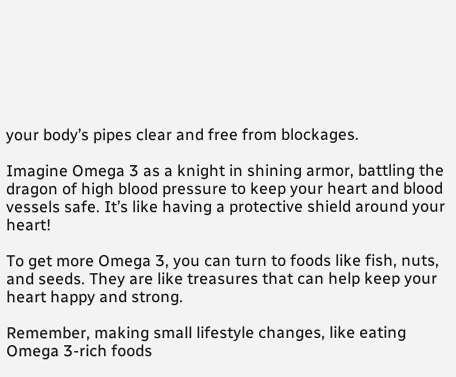your body’s pipes clear and free from blockages.

Imagine Omega 3 as a knight in shining armor, battling the dragon of high blood pressure to keep your heart and blood vessels safe. It’s like having a protective shield around your heart!

To get more Omega 3, you can turn to foods like fish, nuts, and seeds. They are like treasures that can help keep your heart happy and strong.

Remember, making small lifestyle changes, like eating Omega 3-rich foods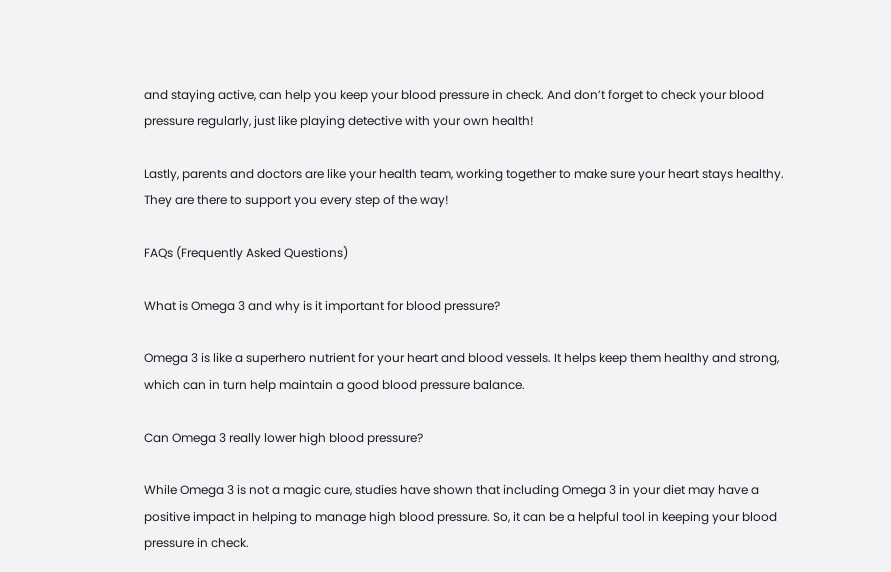and staying active, can help you keep your blood pressure in check. And don’t forget to check your blood pressure regularly, just like playing detective with your own health!

Lastly, parents and doctors are like your health team, working together to make sure your heart stays healthy. They are there to support you every step of the way!

FAQs (Frequently Asked Questions)

What is Omega 3 and why is it important for blood pressure?

Omega 3 is like a superhero nutrient for your heart and blood vessels. It helps keep them healthy and strong, which can in turn help maintain a good blood pressure balance.

Can Omega 3 really lower high blood pressure?

While Omega 3 is not a magic cure, studies have shown that including Omega 3 in your diet may have a positive impact in helping to manage high blood pressure. So, it can be a helpful tool in keeping your blood pressure in check.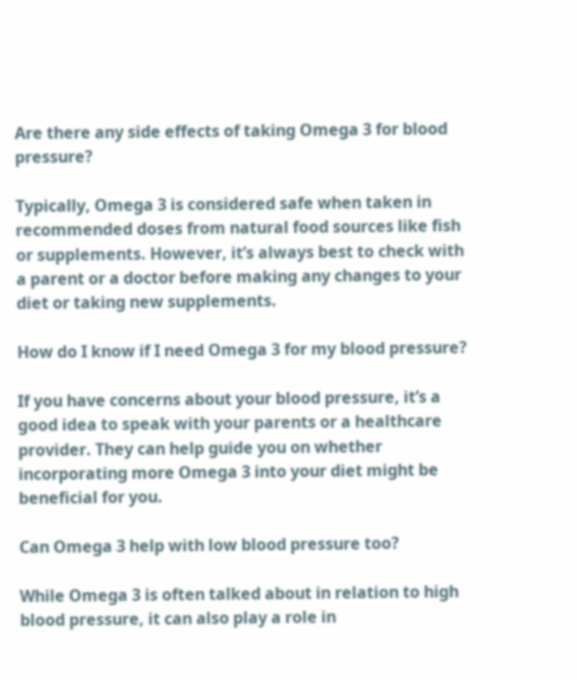Are there any side effects of taking Omega 3 for blood pressure?

Typically, Omega 3 is considered safe when taken in recommended doses from natural food sources like fish or supplements. However, it’s always best to check with a parent or a doctor before making any changes to your diet or taking new supplements.

How do I know if I need Omega 3 for my blood pressure?

If you have concerns about your blood pressure, it’s a good idea to speak with your parents or a healthcare provider. They can help guide you on whether incorporating more Omega 3 into your diet might be beneficial for you.

Can Omega 3 help with low blood pressure too?

While Omega 3 is often talked about in relation to high blood pressure, it can also play a role in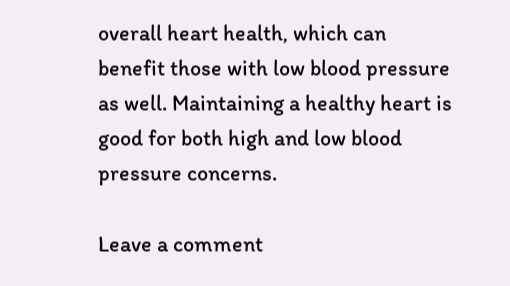overall heart health, which can benefit those with low blood pressure as well. Maintaining a healthy heart is good for both high and low blood pressure concerns.

Leave a comment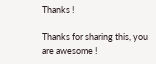Thanks !

Thanks for sharing this, you are awesome !